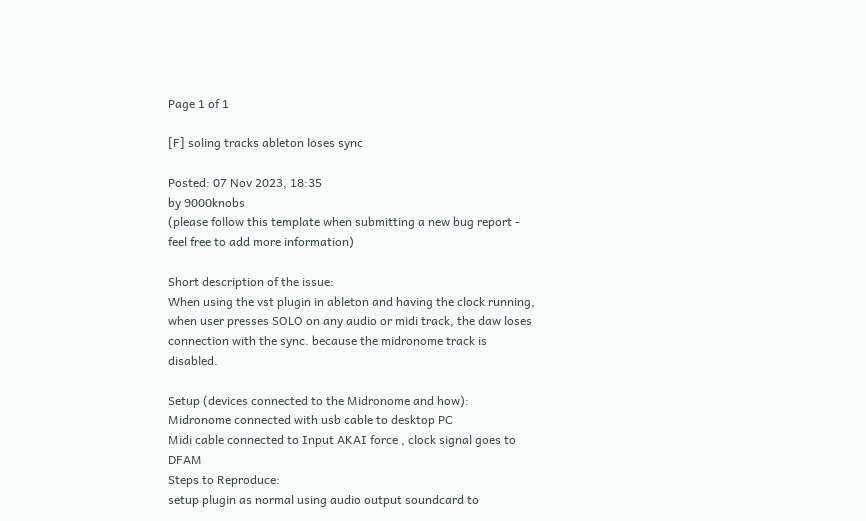Page 1 of 1

[F] soling tracks ableton loses sync

Posted: 07 Nov 2023, 18:35
by 9000knobs
(please follow this template when submitting a new bug report - feel free to add more information)

Short description of the issue:
When using the vst plugin in ableton and having the clock running, when user presses SOLO on any audio or midi track, the daw loses connection with the sync. because the midronome track is disabled.

Setup (devices connected to the Midronome and how):
Midronome connected with usb cable to desktop PC
Midi cable connected to Input AKAI force , clock signal goes to DFAM
Steps to Reproduce:
setup plugin as normal using audio output soundcard to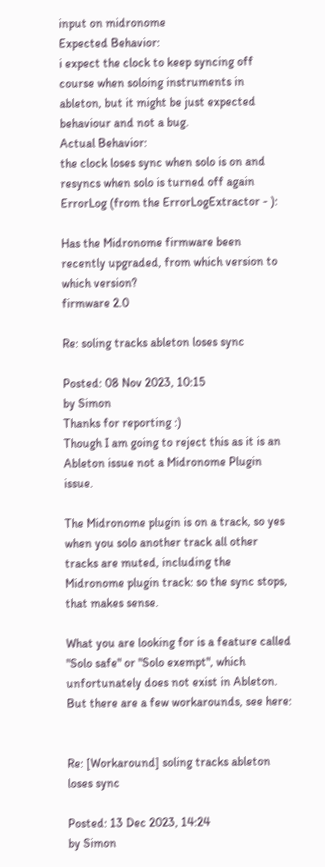input on midronome
Expected Behavior:
i expect the clock to keep syncing off course when soloing instruments in ableton, but it might be just expected behaviour and not a bug.
Actual Behavior:
the clock loses sync when solo is on and resyncs when solo is turned off again
ErrorLog (from the ErrorLogExtractor - ):

Has the Midronome firmware been recently upgraded, from which version to which version?
firmware 2.0

Re: soling tracks ableton loses sync

Posted: 08 Nov 2023, 10:15
by Simon
Thanks for reporting :)
Though I am going to reject this as it is an Ableton issue not a Midronome Plugin issue.

The Midronome plugin is on a track, so yes when you solo another track all other tracks are muted, including the Midronome plugin track: so the sync stops, that makes sense.

What you are looking for is a feature called "Solo safe" or "Solo exempt", which unfortunately does not exist in Ableton. But there are a few workarounds, see here:


Re: [Workaround] soling tracks ableton loses sync

Posted: 13 Dec 2023, 14:24
by Simon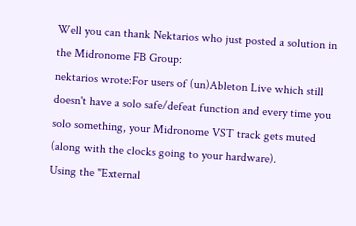Well you can thank Nektarios who just posted a solution in the Midronome FB Group:
nektarios wrote:For users of (un)Ableton Live which still doesn't have a solo safe/defeat function and every time you solo something, your Midronome VST track gets muted (along with the clocks going to your hardware).
Using the "External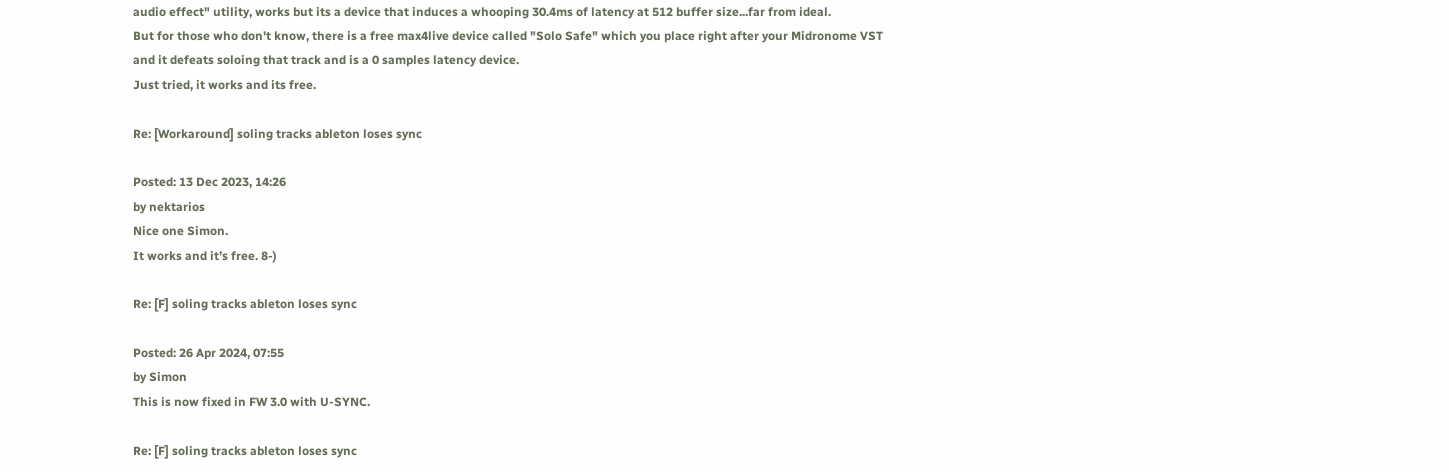audio effect" utility, works but its a device that induces a whooping 30.4ms of latency at 512 buffer size...far from ideal.
But for those who don't know, there is a free max4live device called "Solo Safe" which you place right after your Midronome VST and it defeats soloing that track and is a 0 samples latency device.
Just tried, it works and its free.

Re: [Workaround] soling tracks ableton loses sync

Posted: 13 Dec 2023, 14:26
by nektarios
Nice one Simon.
It works and it’s free. 8-)

Re: [F] soling tracks ableton loses sync

Posted: 26 Apr 2024, 07:55
by Simon
This is now fixed in FW 3.0 with U-SYNC.

Re: [F] soling tracks ableton loses sync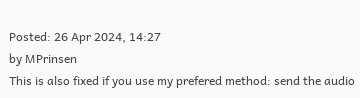Posted: 26 Apr 2024, 14:27
by MPrinsen
This is also fixed if you use my prefered method: send the audio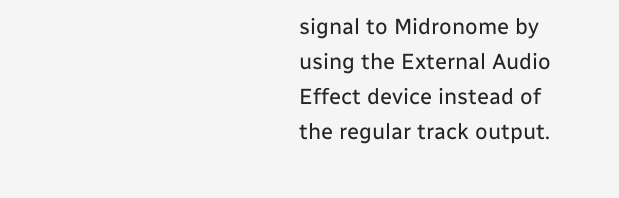signal to Midronome by using the External Audio Effect device instead of the regular track output.